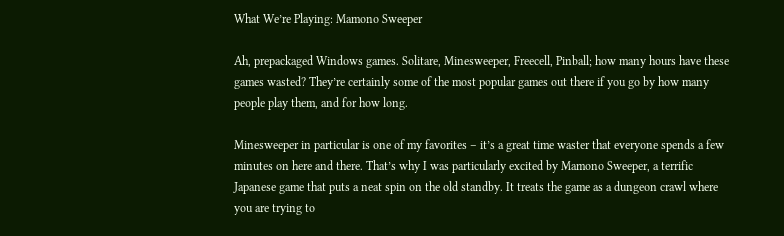What We’re Playing: Mamono Sweeper

Ah, prepackaged Windows games. Solitare, Minesweeper, Freecell, Pinball; how many hours have these games wasted? They’re certainly some of the most popular games out there if you go by how many people play them, and for how long.

Minesweeper in particular is one of my favorites – it’s a great time waster that everyone spends a few minutes on here and there. That’s why I was particularly excited by Mamono Sweeper, a terrific Japanese game that puts a neat spin on the old standby. It treats the game as a dungeon crawl where you are trying to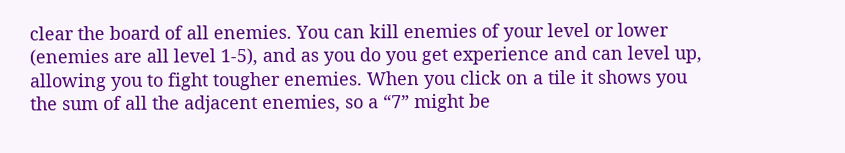clear the board of all enemies. You can kill enemies of your level or lower (enemies are all level 1-5), and as you do you get experience and can level up, allowing you to fight tougher enemies. When you click on a tile it shows you the sum of all the adjacent enemies, so a “7” might be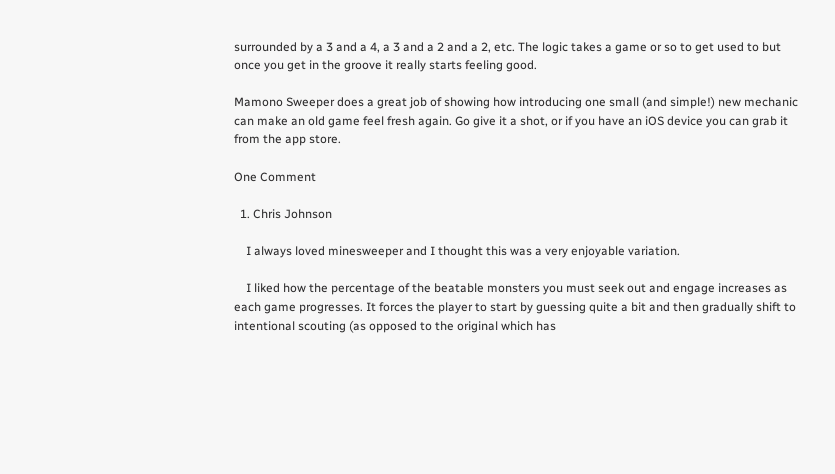surrounded by a 3 and a 4, a 3 and a 2 and a 2, etc. The logic takes a game or so to get used to but once you get in the groove it really starts feeling good.

Mamono Sweeper does a great job of showing how introducing one small (and simple!) new mechanic can make an old game feel fresh again. Go give it a shot, or if you have an iOS device you can grab it from the app store.

One Comment

  1. Chris Johnson

    I always loved minesweeper and I thought this was a very enjoyable variation.

    I liked how the percentage of the beatable monsters you must seek out and engage increases as each game progresses. It forces the player to start by guessing quite a bit and then gradually shift to intentional scouting (as opposed to the original which has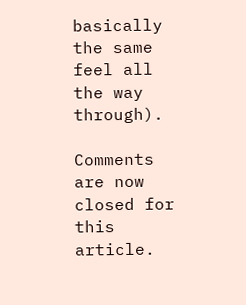basically the same feel all the way through).

Comments are now closed for this article.